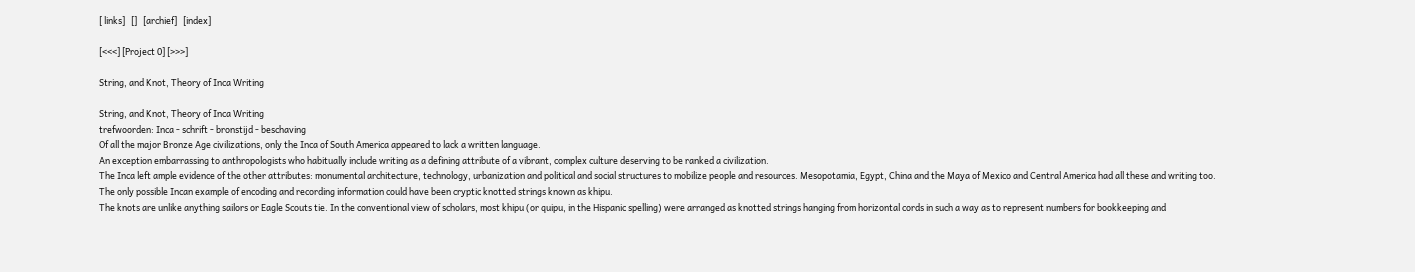[ links]   []   [archief]   [index]

[<<<] [Project 0] [>>>]

String, and Knot, Theory of Inca Writing

String, and Knot, Theory of Inca Writing
trefwoorden: Inca - schrift - bronstijd - beschaving
Of all the major Bronze Age civilizations, only the Inca of South America appeared to lack a written language.
An exception embarrassing to anthropologists who habitually include writing as a defining attribute of a vibrant, complex culture deserving to be ranked a civilization.
The Inca left ample evidence of the other attributes: monumental architecture, technology, urbanization and political and social structures to mobilize people and resources. Mesopotamia, Egypt, China and the Maya of Mexico and Central America had all these and writing too.
The only possible Incan example of encoding and recording information could have been cryptic knotted strings known as khipu.
The knots are unlike anything sailors or Eagle Scouts tie. In the conventional view of scholars, most khipu (or quipu, in the Hispanic spelling) were arranged as knotted strings hanging from horizontal cords in such a way as to represent numbers for bookkeeping and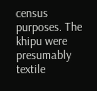census purposes. The khipu were presumably textile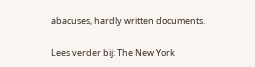abacuses, hardly written documents.

Lees verder bij: The New York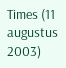Times (11 augustus 2003)